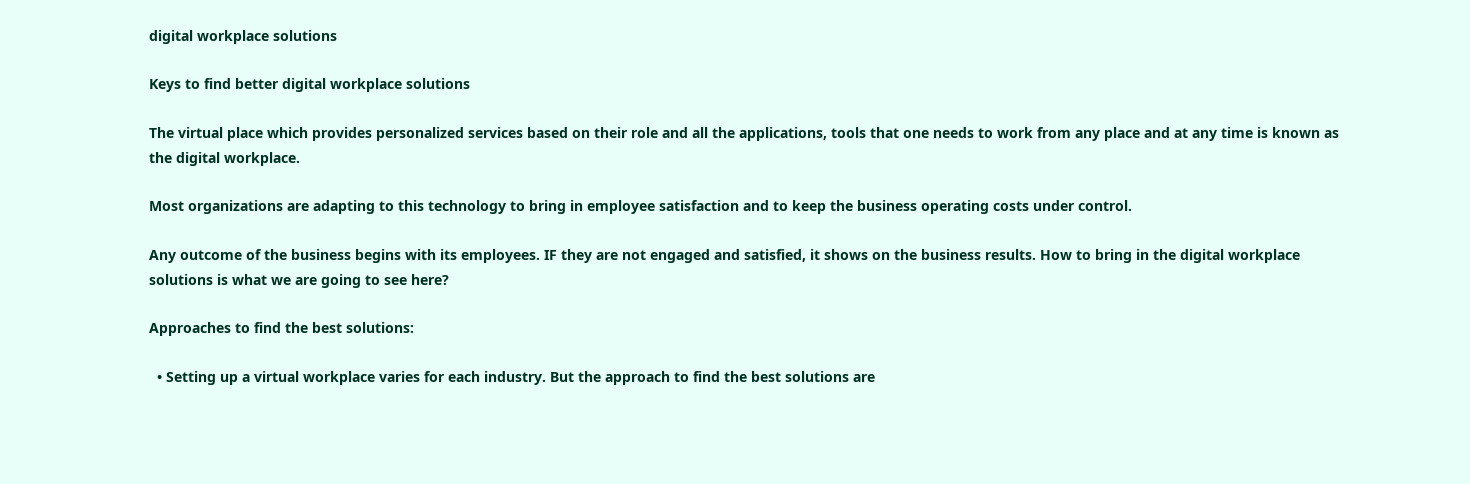digital workplace solutions

Keys to find better digital workplace solutions

The virtual place which provides personalized services based on their role and all the applications, tools that one needs to work from any place and at any time is known as the digital workplace.

Most organizations are adapting to this technology to bring in employee satisfaction and to keep the business operating costs under control.

Any outcome of the business begins with its employees. IF they are not engaged and satisfied, it shows on the business results. How to bring in the digital workplace solutions is what we are going to see here?

Approaches to find the best solutions:

  • Setting up a virtual workplace varies for each industry. But the approach to find the best solutions are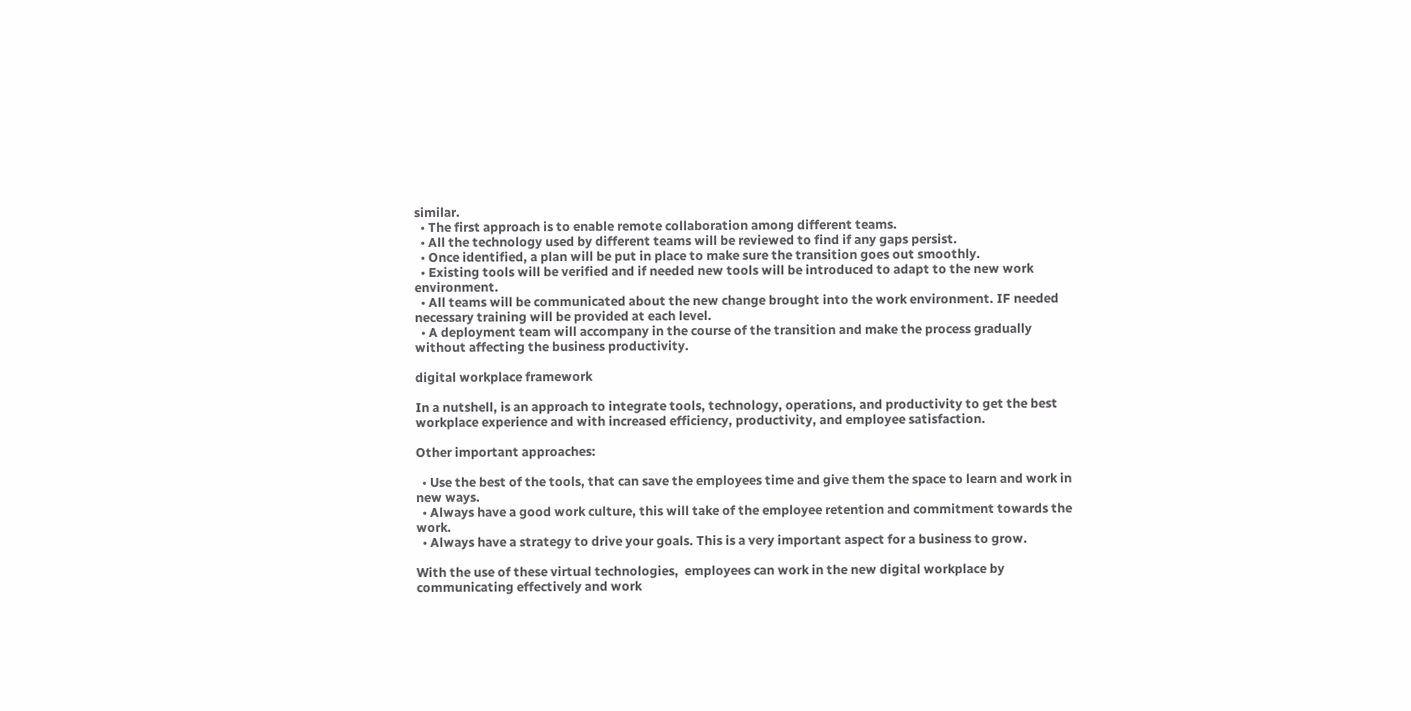similar.
  • The first approach is to enable remote collaboration among different teams.
  • All the technology used by different teams will be reviewed to find if any gaps persist.
  • Once identified, a plan will be put in place to make sure the transition goes out smoothly.
  • Existing tools will be verified and if needed new tools will be introduced to adapt to the new work environment.
  • All teams will be communicated about the new change brought into the work environment. IF needed necessary training will be provided at each level.
  • A deployment team will accompany in the course of the transition and make the process gradually without affecting the business productivity.

digital workplace framework

In a nutshell, is an approach to integrate tools, technology, operations, and productivity to get the best workplace experience and with increased efficiency, productivity, and employee satisfaction.

Other important approaches:

  • Use the best of the tools, that can save the employees time and give them the space to learn and work in new ways.
  • Always have a good work culture, this will take of the employee retention and commitment towards the work.
  • Always have a strategy to drive your goals. This is a very important aspect for a business to grow.

With the use of these virtual technologies,  employees can work in the new digital workplace by communicating effectively and work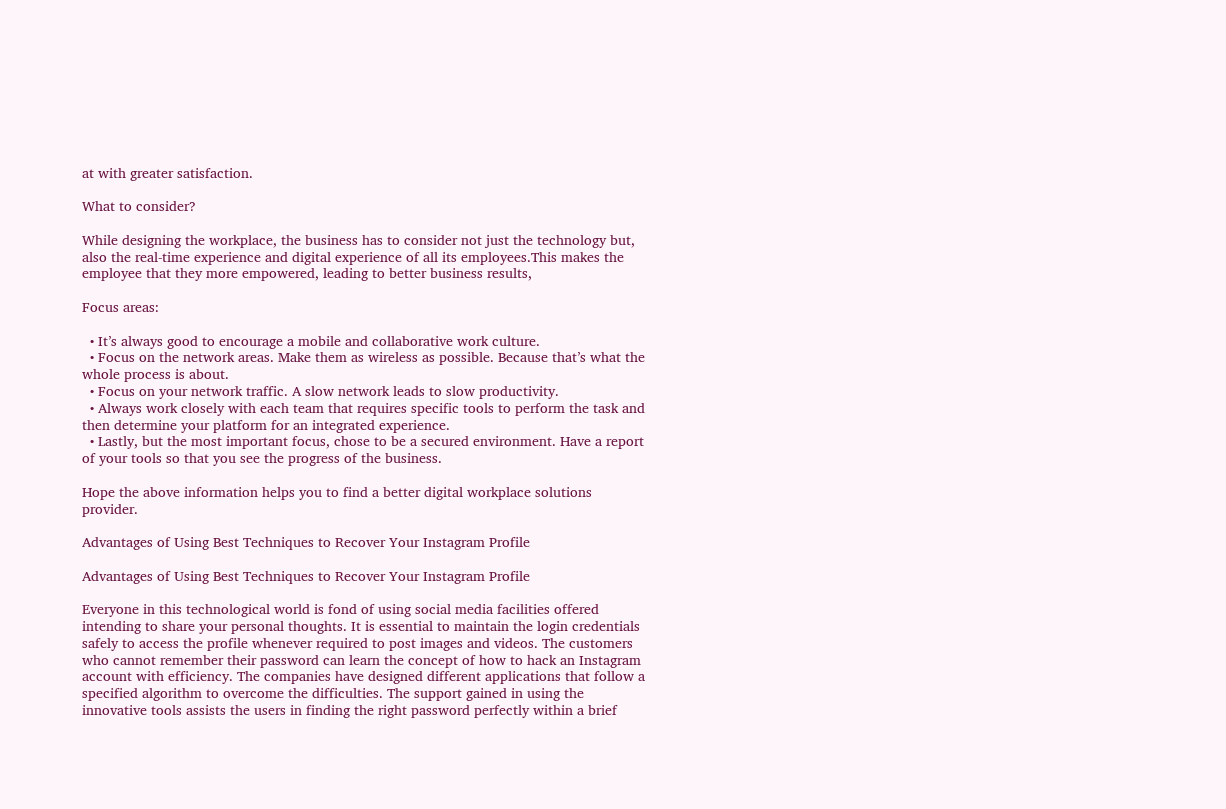at with greater satisfaction.

What to consider?

While designing the workplace, the business has to consider not just the technology but, also the real-time experience and digital experience of all its employees.This makes the employee that they more empowered, leading to better business results,

Focus areas:

  • It’s always good to encourage a mobile and collaborative work culture.
  • Focus on the network areas. Make them as wireless as possible. Because that’s what the whole process is about.
  • Focus on your network traffic. A slow network leads to slow productivity.
  • Always work closely with each team that requires specific tools to perform the task and then determine your platform for an integrated experience.
  • Lastly, but the most important focus, chose to be a secured environment. Have a report of your tools so that you see the progress of the business.

Hope the above information helps you to find a better digital workplace solutions provider.

Advantages of Using Best Techniques to Recover Your Instagram Profile

Advantages of Using Best Techniques to Recover Your Instagram Profile

Everyone in this technological world is fond of using social media facilities offered intending to share your personal thoughts. It is essential to maintain the login credentials safely to access the profile whenever required to post images and videos. The customers who cannot remember their password can learn the concept of how to hack an Instagram account with efficiency. The companies have designed different applications that follow a specified algorithm to overcome the difficulties. The support gained in using the innovative tools assists the users in finding the right password perfectly within a brief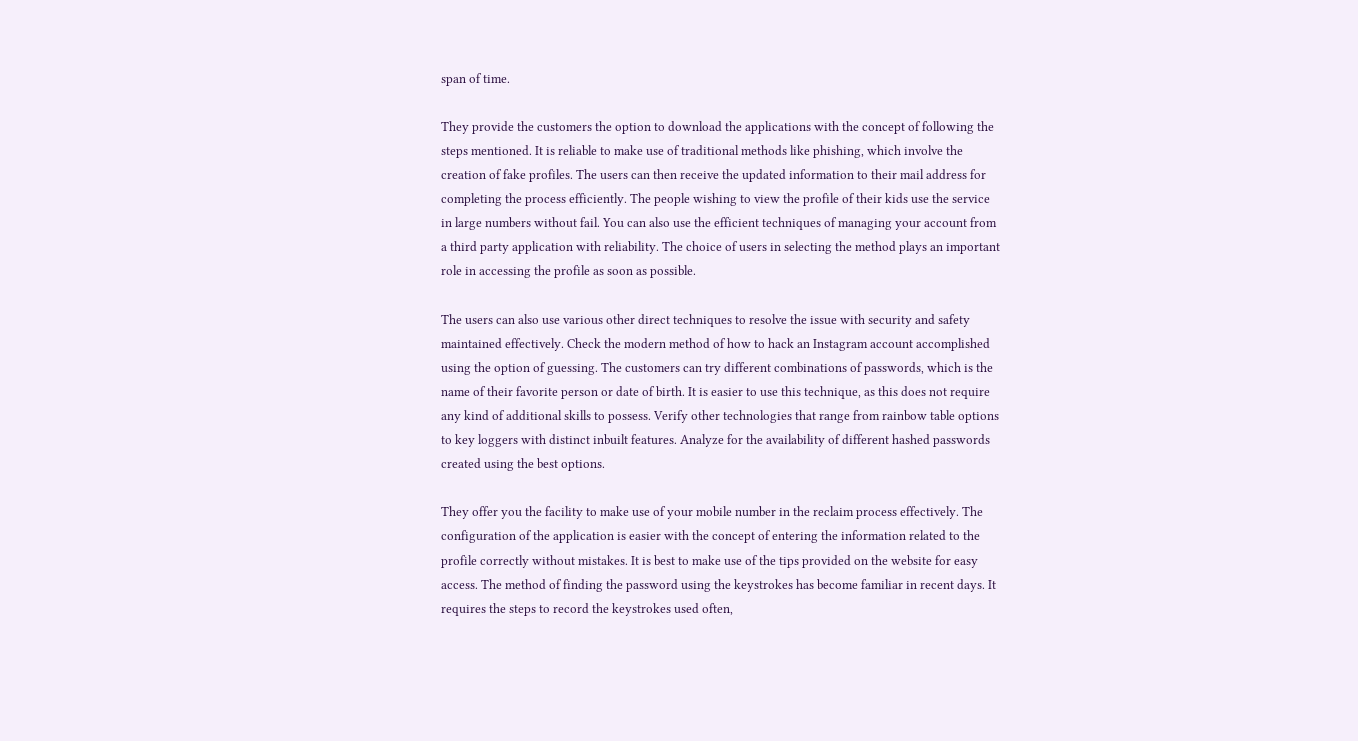span of time.

They provide the customers the option to download the applications with the concept of following the steps mentioned. It is reliable to make use of traditional methods like phishing, which involve the creation of fake profiles. The users can then receive the updated information to their mail address for completing the process efficiently. The people wishing to view the profile of their kids use the service in large numbers without fail. You can also use the efficient techniques of managing your account from a third party application with reliability. The choice of users in selecting the method plays an important role in accessing the profile as soon as possible.

The users can also use various other direct techniques to resolve the issue with security and safety maintained effectively. Check the modern method of how to hack an Instagram account accomplished using the option of guessing. The customers can try different combinations of passwords, which is the name of their favorite person or date of birth. It is easier to use this technique, as this does not require any kind of additional skills to possess. Verify other technologies that range from rainbow table options to key loggers with distinct inbuilt features. Analyze for the availability of different hashed passwords created using the best options.

They offer you the facility to make use of your mobile number in the reclaim process effectively. The configuration of the application is easier with the concept of entering the information related to the profile correctly without mistakes. It is best to make use of the tips provided on the website for easy access. The method of finding the password using the keystrokes has become familiar in recent days. It requires the steps to record the keystrokes used often,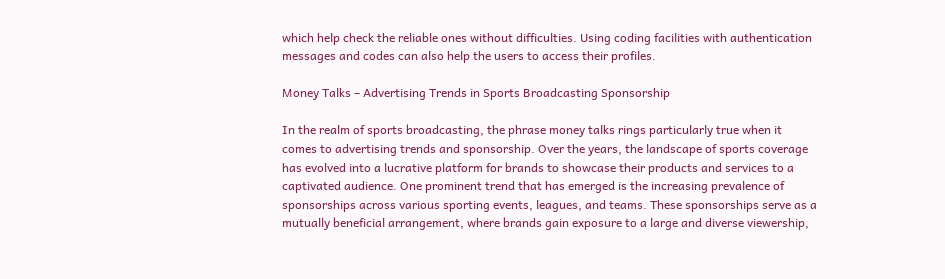which help check the reliable ones without difficulties. Using coding facilities with authentication messages and codes can also help the users to access their profiles.

Money Talks – Advertising Trends in Sports Broadcasting Sponsorship

In the realm of sports broadcasting, the phrase money talks rings particularly true when it comes to advertising trends and sponsorship. Over the years, the landscape of sports coverage has evolved into a lucrative platform for brands to showcase their products and services to a captivated audience. One prominent trend that has emerged is the increasing prevalence of sponsorships across various sporting events, leagues, and teams. These sponsorships serve as a mutually beneficial arrangement, where brands gain exposure to a large and diverse viewership,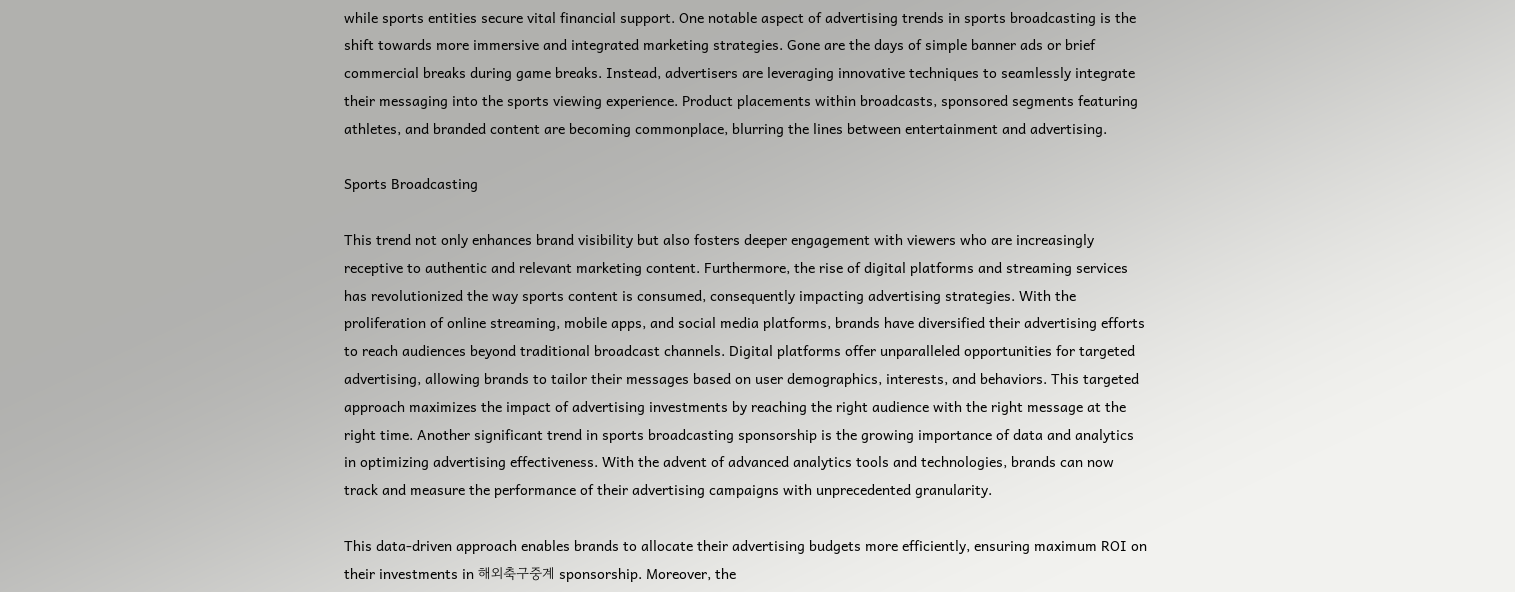while sports entities secure vital financial support. One notable aspect of advertising trends in sports broadcasting is the shift towards more immersive and integrated marketing strategies. Gone are the days of simple banner ads or brief commercial breaks during game breaks. Instead, advertisers are leveraging innovative techniques to seamlessly integrate their messaging into the sports viewing experience. Product placements within broadcasts, sponsored segments featuring athletes, and branded content are becoming commonplace, blurring the lines between entertainment and advertising.

Sports Broadcasting

This trend not only enhances brand visibility but also fosters deeper engagement with viewers who are increasingly receptive to authentic and relevant marketing content. Furthermore, the rise of digital platforms and streaming services has revolutionized the way sports content is consumed, consequently impacting advertising strategies. With the proliferation of online streaming, mobile apps, and social media platforms, brands have diversified their advertising efforts to reach audiences beyond traditional broadcast channels. Digital platforms offer unparalleled opportunities for targeted advertising, allowing brands to tailor their messages based on user demographics, interests, and behaviors. This targeted approach maximizes the impact of advertising investments by reaching the right audience with the right message at the right time. Another significant trend in sports broadcasting sponsorship is the growing importance of data and analytics in optimizing advertising effectiveness. With the advent of advanced analytics tools and technologies, brands can now track and measure the performance of their advertising campaigns with unprecedented granularity.

This data-driven approach enables brands to allocate their advertising budgets more efficiently, ensuring maximum ROI on their investments in 해외축구중계 sponsorship. Moreover, the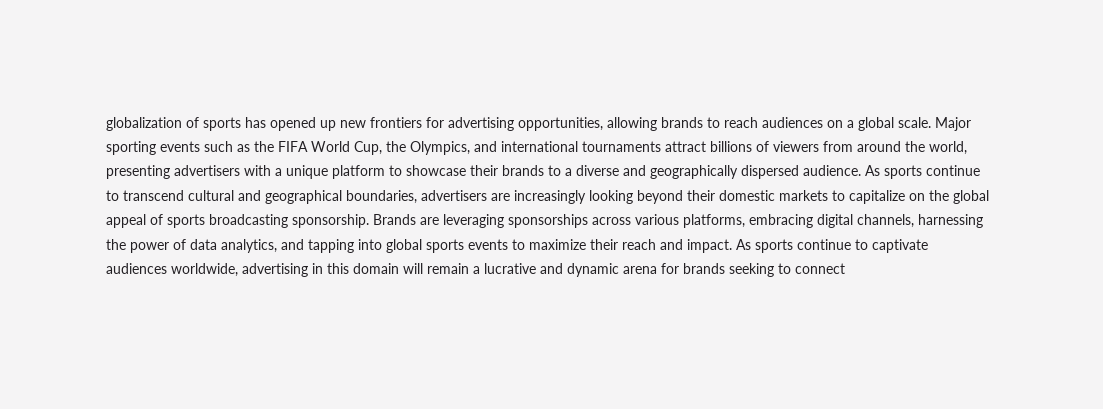globalization of sports has opened up new frontiers for advertising opportunities, allowing brands to reach audiences on a global scale. Major sporting events such as the FIFA World Cup, the Olympics, and international tournaments attract billions of viewers from around the world, presenting advertisers with a unique platform to showcase their brands to a diverse and geographically dispersed audience. As sports continue to transcend cultural and geographical boundaries, advertisers are increasingly looking beyond their domestic markets to capitalize on the global appeal of sports broadcasting sponsorship. Brands are leveraging sponsorships across various platforms, embracing digital channels, harnessing the power of data analytics, and tapping into global sports events to maximize their reach and impact. As sports continue to captivate audiences worldwide, advertising in this domain will remain a lucrative and dynamic arena for brands seeking to connect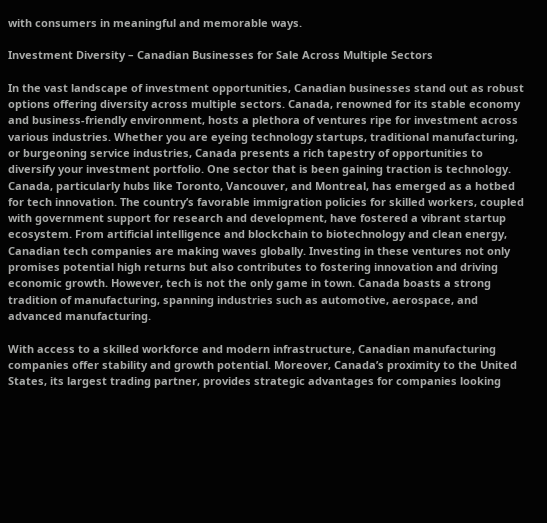with consumers in meaningful and memorable ways.

Investment Diversity – Canadian Businesses for Sale Across Multiple Sectors

In the vast landscape of investment opportunities, Canadian businesses stand out as robust options offering diversity across multiple sectors. Canada, renowned for its stable economy and business-friendly environment, hosts a plethora of ventures ripe for investment across various industries. Whether you are eyeing technology startups, traditional manufacturing, or burgeoning service industries, Canada presents a rich tapestry of opportunities to diversify your investment portfolio. One sector that is been gaining traction is technology. Canada, particularly hubs like Toronto, Vancouver, and Montreal, has emerged as a hotbed for tech innovation. The country’s favorable immigration policies for skilled workers, coupled with government support for research and development, have fostered a vibrant startup ecosystem. From artificial intelligence and blockchain to biotechnology and clean energy, Canadian tech companies are making waves globally. Investing in these ventures not only promises potential high returns but also contributes to fostering innovation and driving economic growth. However, tech is not the only game in town. Canada boasts a strong tradition of manufacturing, spanning industries such as automotive, aerospace, and advanced manufacturing.

With access to a skilled workforce and modern infrastructure, Canadian manufacturing companies offer stability and growth potential. Moreover, Canada’s proximity to the United States, its largest trading partner, provides strategic advantages for companies looking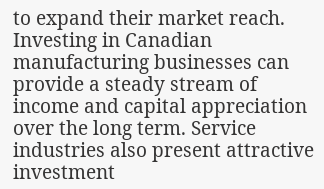to expand their market reach. Investing in Canadian manufacturing businesses can provide a steady stream of income and capital appreciation over the long term. Service industries also present attractive investment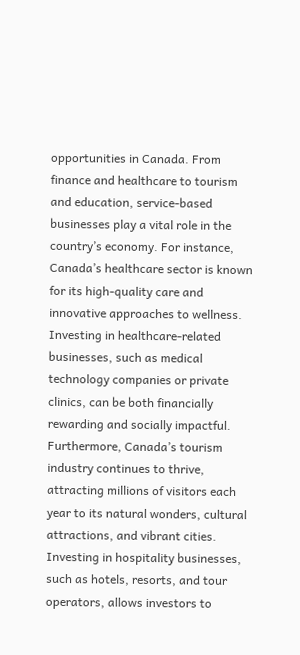opportunities in Canada. From finance and healthcare to tourism and education, service-based businesses play a vital role in the country’s economy. For instance, Canada’s healthcare sector is known for its high-quality care and innovative approaches to wellness. Investing in healthcare-related businesses, such as medical technology companies or private clinics, can be both financially rewarding and socially impactful. Furthermore, Canada’s tourism industry continues to thrive, attracting millions of visitors each year to its natural wonders, cultural attractions, and vibrant cities. Investing in hospitality businesses, such as hotels, resorts, and tour operators, allows investors to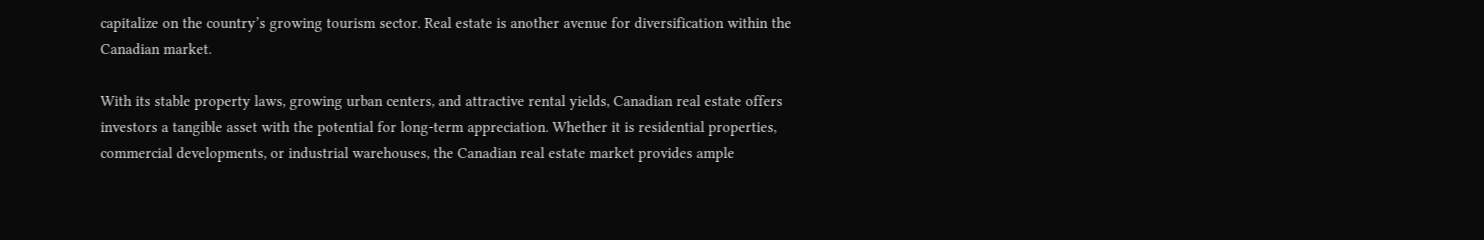capitalize on the country’s growing tourism sector. Real estate is another avenue for diversification within the Canadian market.

With its stable property laws, growing urban centers, and attractive rental yields, Canadian real estate offers investors a tangible asset with the potential for long-term appreciation. Whether it is residential properties, commercial developments, or industrial warehouses, the Canadian real estate market provides ample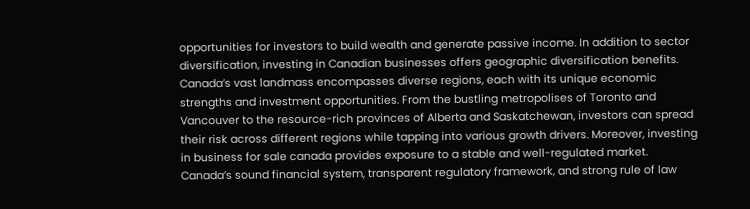opportunities for investors to build wealth and generate passive income. In addition to sector diversification, investing in Canadian businesses offers geographic diversification benefits. Canada’s vast landmass encompasses diverse regions, each with its unique economic strengths and investment opportunities. From the bustling metropolises of Toronto and Vancouver to the resource-rich provinces of Alberta and Saskatchewan, investors can spread their risk across different regions while tapping into various growth drivers. Moreover, investing in business for sale canada provides exposure to a stable and well-regulated market. Canada’s sound financial system, transparent regulatory framework, and strong rule of law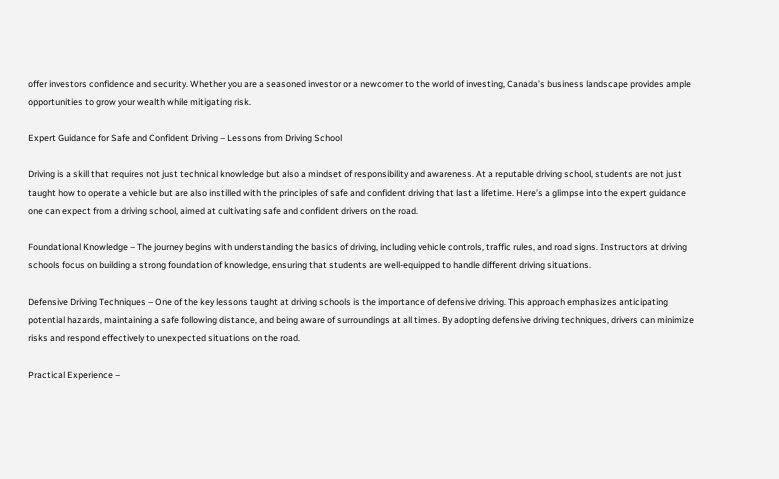offer investors confidence and security. Whether you are a seasoned investor or a newcomer to the world of investing, Canada’s business landscape provides ample opportunities to grow your wealth while mitigating risk.

Expert Guidance for Safe and Confident Driving – Lessons from Driving School

Driving is a skill that requires not just technical knowledge but also a mindset of responsibility and awareness. At a reputable driving school, students are not just taught how to operate a vehicle but are also instilled with the principles of safe and confident driving that last a lifetime. Here’s a glimpse into the expert guidance one can expect from a driving school, aimed at cultivating safe and confident drivers on the road.

Foundational Knowledge – The journey begins with understanding the basics of driving, including vehicle controls, traffic rules, and road signs. Instructors at driving schools focus on building a strong foundation of knowledge, ensuring that students are well-equipped to handle different driving situations.

Defensive Driving Techniques – One of the key lessons taught at driving schools is the importance of defensive driving. This approach emphasizes anticipating potential hazards, maintaining a safe following distance, and being aware of surroundings at all times. By adopting defensive driving techniques, drivers can minimize risks and respond effectively to unexpected situations on the road.

Practical Experience –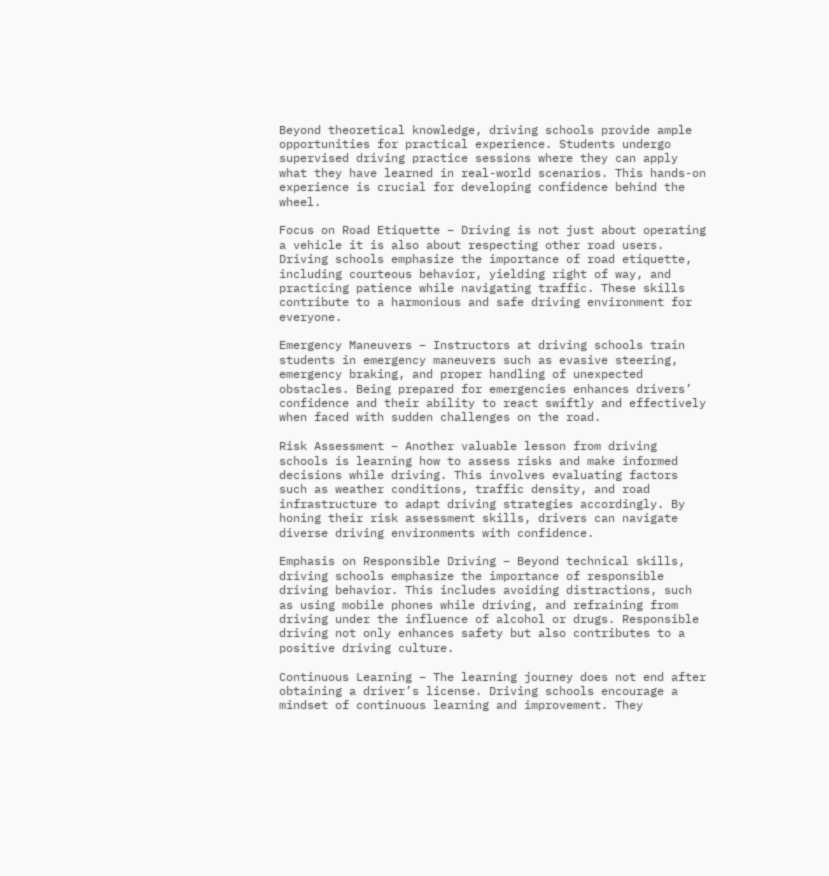Beyond theoretical knowledge, driving schools provide ample opportunities for practical experience. Students undergo supervised driving practice sessions where they can apply what they have learned in real-world scenarios. This hands-on experience is crucial for developing confidence behind the wheel.

Focus on Road Etiquette – Driving is not just about operating a vehicle it is also about respecting other road users. Driving schools emphasize the importance of road etiquette, including courteous behavior, yielding right of way, and practicing patience while navigating traffic. These skills contribute to a harmonious and safe driving environment for everyone.

Emergency Maneuvers – Instructors at driving schools train students in emergency maneuvers such as evasive steering, emergency braking, and proper handling of unexpected obstacles. Being prepared for emergencies enhances drivers’ confidence and their ability to react swiftly and effectively when faced with sudden challenges on the road.

Risk Assessment – Another valuable lesson from driving schools is learning how to assess risks and make informed decisions while driving. This involves evaluating factors such as weather conditions, traffic density, and road infrastructure to adapt driving strategies accordingly. By honing their risk assessment skills, drivers can navigate diverse driving environments with confidence.

Emphasis on Responsible Driving – Beyond technical skills, driving schools emphasize the importance of responsible driving behavior. This includes avoiding distractions, such as using mobile phones while driving, and refraining from driving under the influence of alcohol or drugs. Responsible driving not only enhances safety but also contributes to a positive driving culture.

Continuous Learning – The learning journey does not end after obtaining a driver’s license. Driving schools encourage a mindset of continuous learning and improvement. They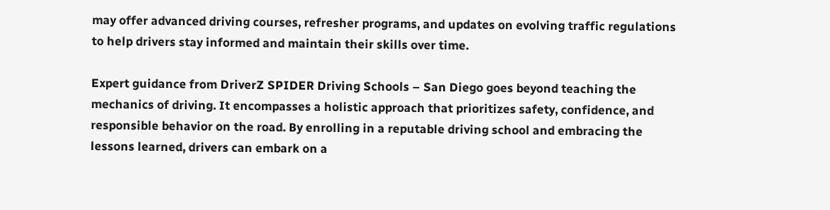may offer advanced driving courses, refresher programs, and updates on evolving traffic regulations to help drivers stay informed and maintain their skills over time.

Expert guidance from DriverZ SPIDER Driving Schools – San Diego goes beyond teaching the mechanics of driving. It encompasses a holistic approach that prioritizes safety, confidence, and responsible behavior on the road. By enrolling in a reputable driving school and embracing the lessons learned, drivers can embark on a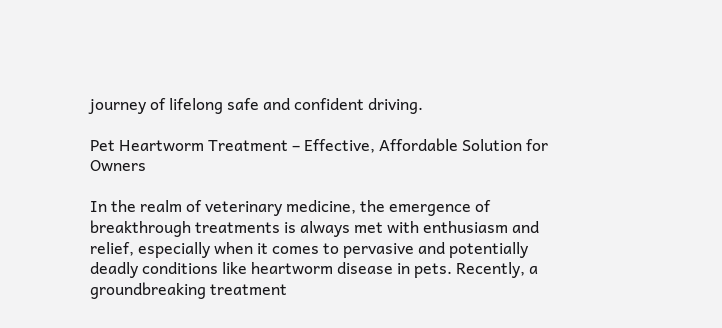journey of lifelong safe and confident driving.

Pet Heartworm Treatment – Effective, Affordable Solution for Owners

In the realm of veterinary medicine, the emergence of breakthrough treatments is always met with enthusiasm and relief, especially when it comes to pervasive and potentially deadly conditions like heartworm disease in pets. Recently, a groundbreaking treatment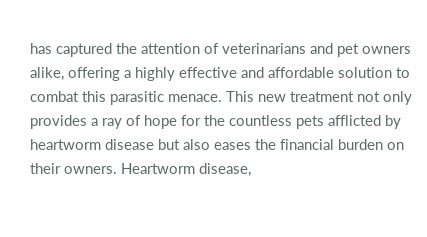has captured the attention of veterinarians and pet owners alike, offering a highly effective and affordable solution to combat this parasitic menace. This new treatment not only provides a ray of hope for the countless pets afflicted by heartworm disease but also eases the financial burden on their owners. Heartworm disease,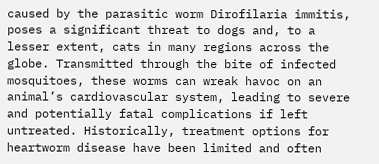caused by the parasitic worm Dirofilaria immitis, poses a significant threat to dogs and, to a lesser extent, cats in many regions across the globe. Transmitted through the bite of infected mosquitoes, these worms can wreak havoc on an animal’s cardiovascular system, leading to severe and potentially fatal complications if left untreated. Historically, treatment options for heartworm disease have been limited and often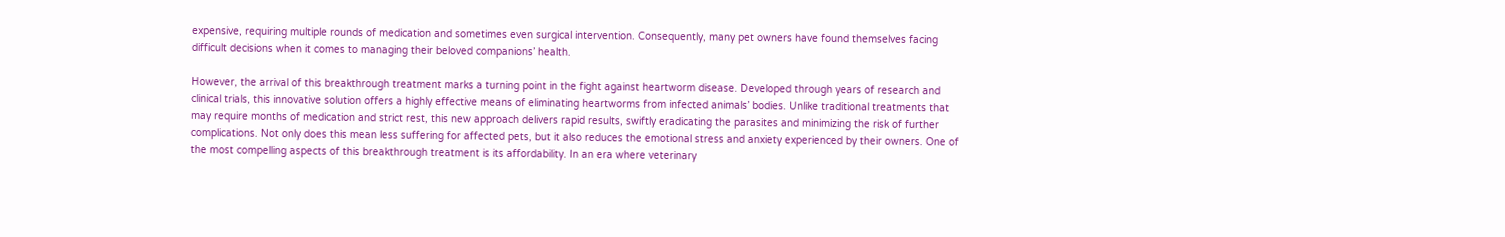expensive, requiring multiple rounds of medication and sometimes even surgical intervention. Consequently, many pet owners have found themselves facing difficult decisions when it comes to managing their beloved companions’ health.

However, the arrival of this breakthrough treatment marks a turning point in the fight against heartworm disease. Developed through years of research and clinical trials, this innovative solution offers a highly effective means of eliminating heartworms from infected animals’ bodies. Unlike traditional treatments that may require months of medication and strict rest, this new approach delivers rapid results, swiftly eradicating the parasites and minimizing the risk of further complications. Not only does this mean less suffering for affected pets, but it also reduces the emotional stress and anxiety experienced by their owners. One of the most compelling aspects of this breakthrough treatment is its affordability. In an era where veterinary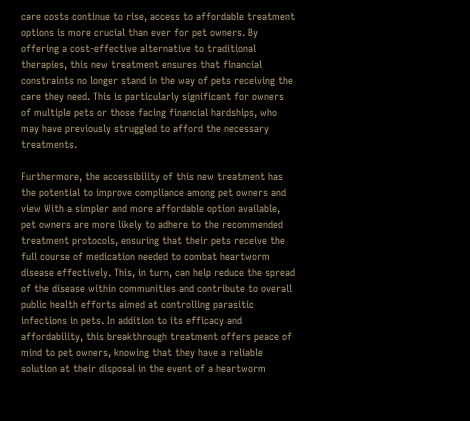care costs continue to rise, access to affordable treatment options is more crucial than ever for pet owners. By offering a cost-effective alternative to traditional therapies, this new treatment ensures that financial constraints no longer stand in the way of pets receiving the care they need. This is particularly significant for owners of multiple pets or those facing financial hardships, who may have previously struggled to afford the necessary treatments.

Furthermore, the accessibility of this new treatment has the potential to improve compliance among pet owners and view With a simpler and more affordable option available, pet owners are more likely to adhere to the recommended treatment protocols, ensuring that their pets receive the full course of medication needed to combat heartworm disease effectively. This, in turn, can help reduce the spread of the disease within communities and contribute to overall public health efforts aimed at controlling parasitic infections in pets. In addition to its efficacy and affordability, this breakthrough treatment offers peace of mind to pet owners, knowing that they have a reliable solution at their disposal in the event of a heartworm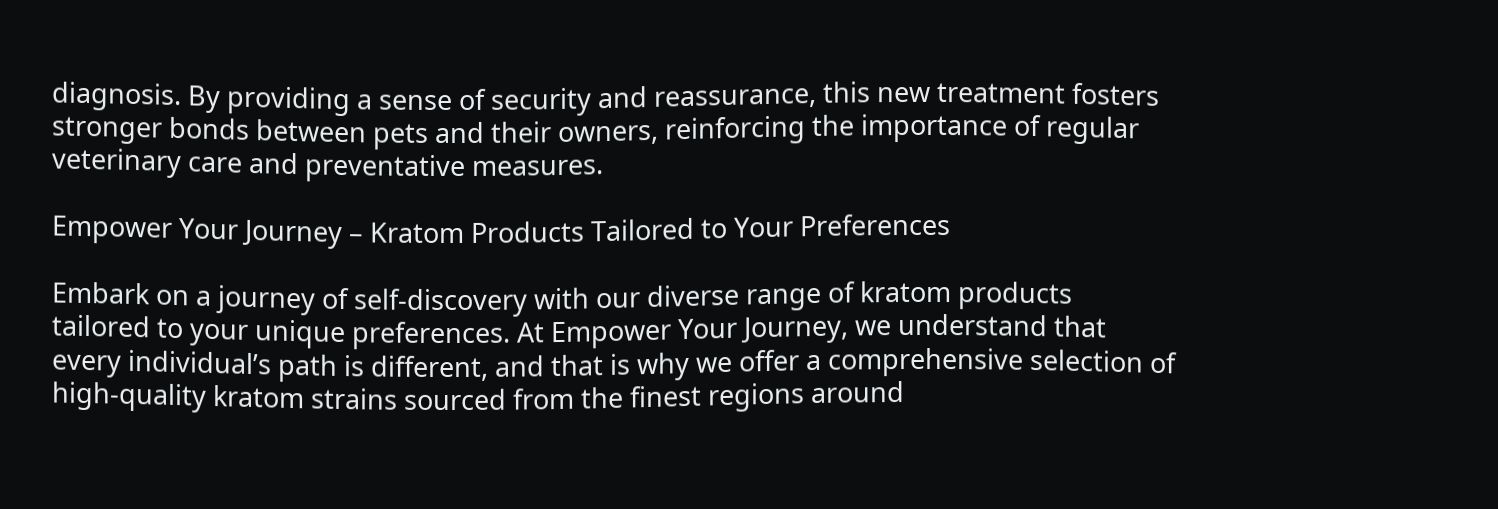diagnosis. By providing a sense of security and reassurance, this new treatment fosters stronger bonds between pets and their owners, reinforcing the importance of regular veterinary care and preventative measures.

Empower Your Journey – Kratom Products Tailored to Your Preferences

Embark on a journey of self-discovery with our diverse range of kratom products tailored to your unique preferences. At Empower Your Journey, we understand that every individual’s path is different, and that is why we offer a comprehensive selection of high-quality kratom strains sourced from the finest regions around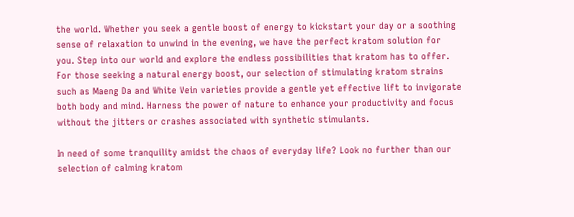the world. Whether you seek a gentle boost of energy to kickstart your day or a soothing sense of relaxation to unwind in the evening, we have the perfect kratom solution for you. Step into our world and explore the endless possibilities that kratom has to offer. For those seeking a natural energy boost, our selection of stimulating kratom strains such as Maeng Da and White Vein varieties provide a gentle yet effective lift to invigorate both body and mind. Harness the power of nature to enhance your productivity and focus without the jitters or crashes associated with synthetic stimulants.

In need of some tranquility amidst the chaos of everyday life? Look no further than our selection of calming kratom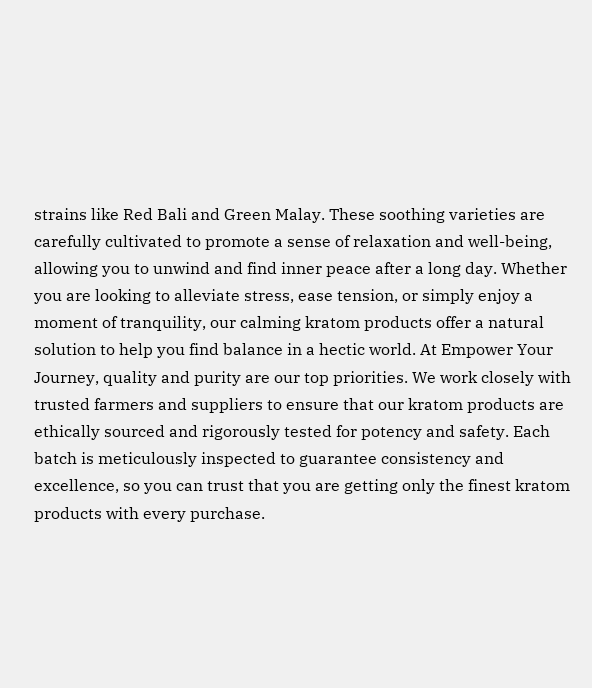strains like Red Bali and Green Malay. These soothing varieties are carefully cultivated to promote a sense of relaxation and well-being, allowing you to unwind and find inner peace after a long day. Whether you are looking to alleviate stress, ease tension, or simply enjoy a moment of tranquility, our calming kratom products offer a natural solution to help you find balance in a hectic world. At Empower Your Journey, quality and purity are our top priorities. We work closely with trusted farmers and suppliers to ensure that our kratom products are ethically sourced and rigorously tested for potency and safety. Each batch is meticulously inspected to guarantee consistency and excellence, so you can trust that you are getting only the finest kratom products with every purchase.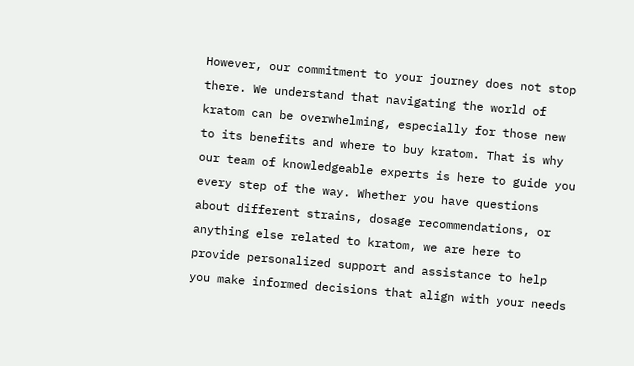However, our commitment to your journey does not stop there. We understand that navigating the world of kratom can be overwhelming, especially for those new to its benefits and where to buy kratom. That is why our team of knowledgeable experts is here to guide you every step of the way. Whether you have questions about different strains, dosage recommendations, or anything else related to kratom, we are here to provide personalized support and assistance to help you make informed decisions that align with your needs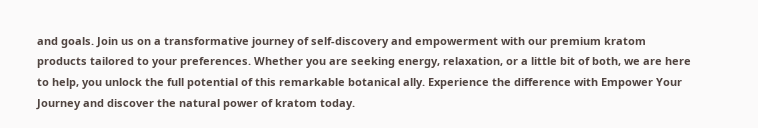and goals. Join us on a transformative journey of self-discovery and empowerment with our premium kratom products tailored to your preferences. Whether you are seeking energy, relaxation, or a little bit of both, we are here to help, you unlock the full potential of this remarkable botanical ally. Experience the difference with Empower Your Journey and discover the natural power of kratom today.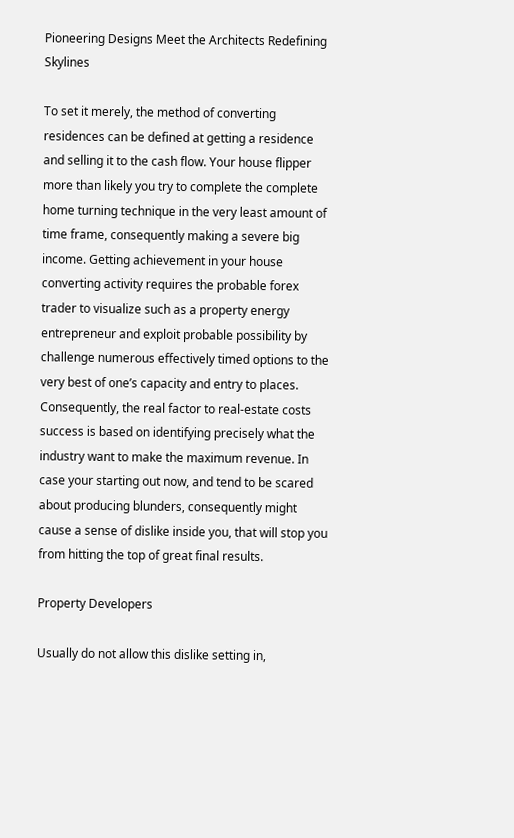Pioneering Designs Meet the Architects Redefining Skylines

To set it merely, the method of converting residences can be defined at getting a residence and selling it to the cash flow. Your house flipper more than likely you try to complete the complete home turning technique in the very least amount of time frame, consequently making a severe big income. Getting achievement in your house converting activity requires the probable forex trader to visualize such as a property energy entrepreneur and exploit probable possibility by challenge numerous effectively timed options to the very best of one’s capacity and entry to places. Consequently, the real factor to real-estate costs success is based on identifying precisely what the industry want to make the maximum revenue. In case your starting out now, and tend to be scared about producing blunders, consequently might cause a sense of dislike inside you, that will stop you from hitting the top of great final results.

Property Developers

Usually do not allow this dislike setting in,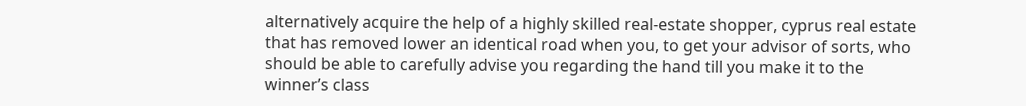alternatively acquire the help of a highly skilled real-estate shopper, cyprus real estate that has removed lower an identical road when you, to get your advisor of sorts, who should be able to carefully advise you regarding the hand till you make it to the winner’s class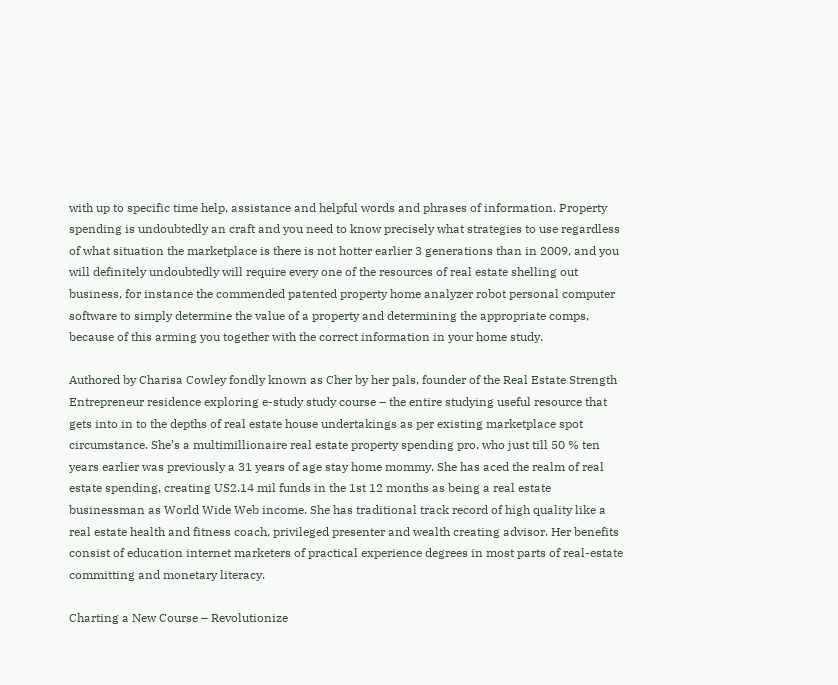with up to specific time help, assistance and helpful words and phrases of information. Property spending is undoubtedly an craft and you need to know precisely what strategies to use regardless of what situation the marketplace is there is not hotter earlier 3 generations than in 2009, and you will definitely undoubtedly will require every one of the resources of real estate shelling out business, for instance the commended patented property home analyzer robot personal computer software to simply determine the value of a property and determining the appropriate comps, because of this arming you together with the correct information in your home study.

Authored by Charisa Cowley fondly known as Cher by her pals, founder of the Real Estate Strength Entrepreneur residence exploring e-study study course – the entire studying useful resource that gets into in to the depths of real estate house undertakings as per existing marketplace spot circumstance. She’s a multimillionaire real estate property spending pro, who just till 50 % ten years earlier was previously a 31 years of age stay home mommy. She has aced the realm of real estate spending, creating US2.14 mil funds in the 1st 12 months as being a real estate businessman as World Wide Web income. She has traditional track record of high quality like a real estate health and fitness coach, privileged presenter and wealth creating advisor. Her benefits consist of education internet marketers of practical experience degrees in most parts of real-estate committing and monetary literacy.

Charting a New Course – Revolutionize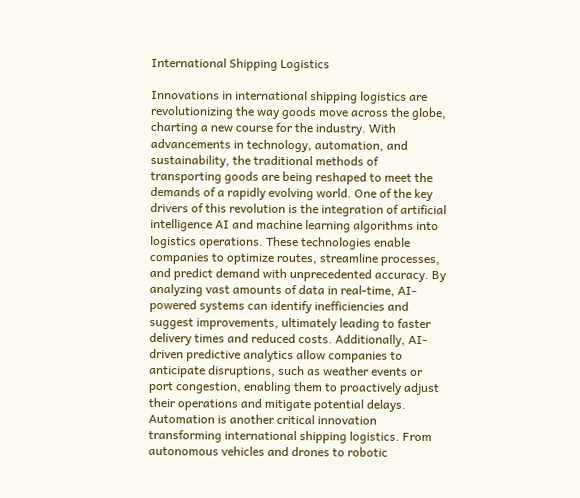International Shipping Logistics

Innovations in international shipping logistics are revolutionizing the way goods move across the globe, charting a new course for the industry. With advancements in technology, automation, and sustainability, the traditional methods of transporting goods are being reshaped to meet the demands of a rapidly evolving world. One of the key drivers of this revolution is the integration of artificial intelligence AI and machine learning algorithms into logistics operations. These technologies enable companies to optimize routes, streamline processes, and predict demand with unprecedented accuracy. By analyzing vast amounts of data in real-time, AI-powered systems can identify inefficiencies and suggest improvements, ultimately leading to faster delivery times and reduced costs. Additionally, AI-driven predictive analytics allow companies to anticipate disruptions, such as weather events or port congestion, enabling them to proactively adjust their operations and mitigate potential delays. Automation is another critical innovation transforming international shipping logistics. From autonomous vehicles and drones to robotic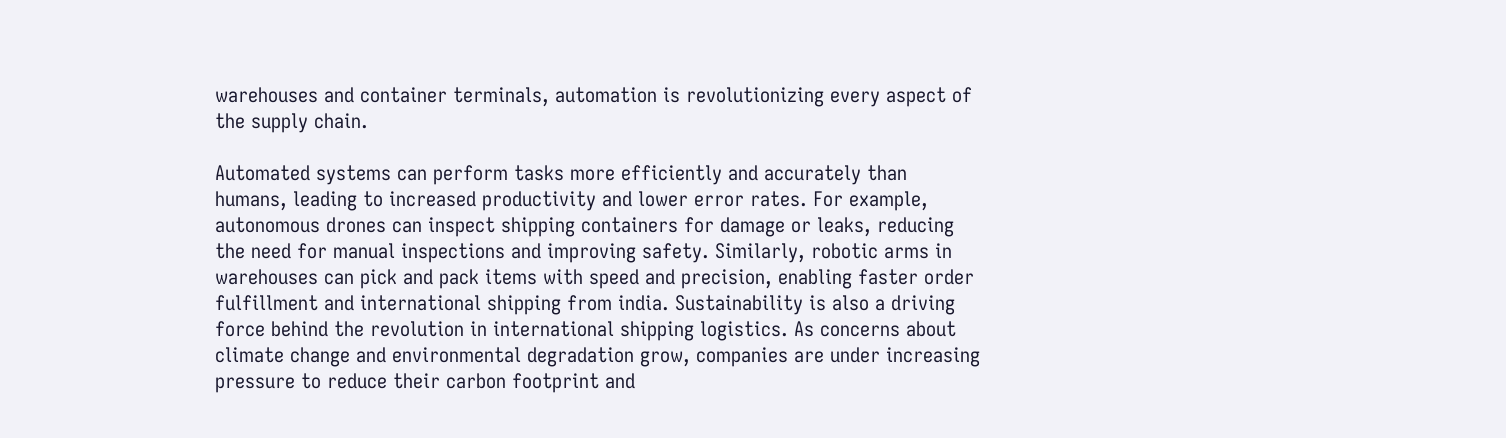warehouses and container terminals, automation is revolutionizing every aspect of the supply chain.

Automated systems can perform tasks more efficiently and accurately than humans, leading to increased productivity and lower error rates. For example, autonomous drones can inspect shipping containers for damage or leaks, reducing the need for manual inspections and improving safety. Similarly, robotic arms in warehouses can pick and pack items with speed and precision, enabling faster order fulfillment and international shipping from india. Sustainability is also a driving force behind the revolution in international shipping logistics. As concerns about climate change and environmental degradation grow, companies are under increasing pressure to reduce their carbon footprint and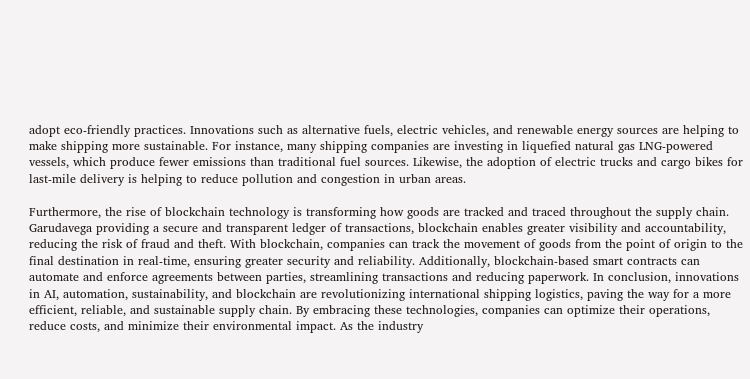adopt eco-friendly practices. Innovations such as alternative fuels, electric vehicles, and renewable energy sources are helping to make shipping more sustainable. For instance, many shipping companies are investing in liquefied natural gas LNG-powered vessels, which produce fewer emissions than traditional fuel sources. Likewise, the adoption of electric trucks and cargo bikes for last-mile delivery is helping to reduce pollution and congestion in urban areas.

Furthermore, the rise of blockchain technology is transforming how goods are tracked and traced throughout the supply chain. Garudavega providing a secure and transparent ledger of transactions, blockchain enables greater visibility and accountability, reducing the risk of fraud and theft. With blockchain, companies can track the movement of goods from the point of origin to the final destination in real-time, ensuring greater security and reliability. Additionally, blockchain-based smart contracts can automate and enforce agreements between parties, streamlining transactions and reducing paperwork. In conclusion, innovations in AI, automation, sustainability, and blockchain are revolutionizing international shipping logistics, paving the way for a more efficient, reliable, and sustainable supply chain. By embracing these technologies, companies can optimize their operations, reduce costs, and minimize their environmental impact. As the industry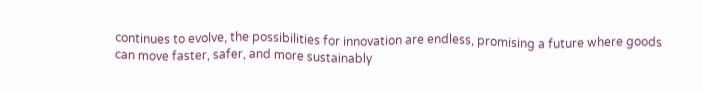continues to evolve, the possibilities for innovation are endless, promising a future where goods can move faster, safer, and more sustainably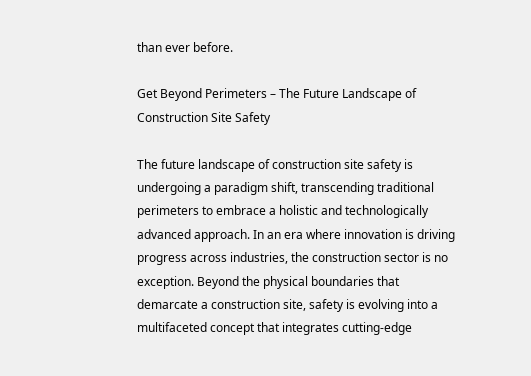than ever before.

Get Beyond Perimeters – The Future Landscape of Construction Site Safety

The future landscape of construction site safety is undergoing a paradigm shift, transcending traditional perimeters to embrace a holistic and technologically advanced approach. In an era where innovation is driving progress across industries, the construction sector is no exception. Beyond the physical boundaries that demarcate a construction site, safety is evolving into a multifaceted concept that integrates cutting-edge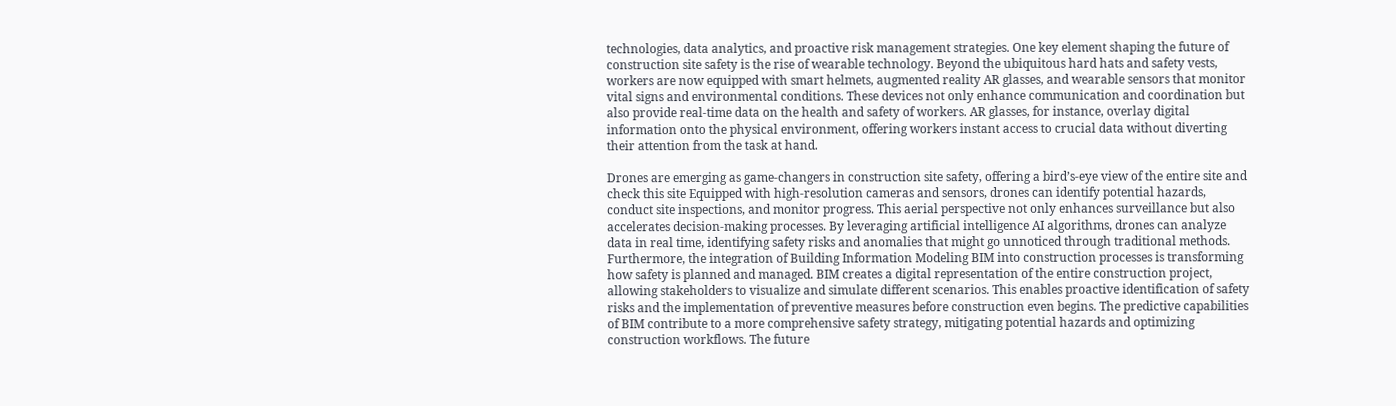technologies, data analytics, and proactive risk management strategies. One key element shaping the future of construction site safety is the rise of wearable technology. Beyond the ubiquitous hard hats and safety vests, workers are now equipped with smart helmets, augmented reality AR glasses, and wearable sensors that monitor vital signs and environmental conditions. These devices not only enhance communication and coordination but also provide real-time data on the health and safety of workers. AR glasses, for instance, overlay digital information onto the physical environment, offering workers instant access to crucial data without diverting their attention from the task at hand.

Drones are emerging as game-changers in construction site safety, offering a bird’s-eye view of the entire site and check this site Equipped with high-resolution cameras and sensors, drones can identify potential hazards, conduct site inspections, and monitor progress. This aerial perspective not only enhances surveillance but also accelerates decision-making processes. By leveraging artificial intelligence AI algorithms, drones can analyze data in real time, identifying safety risks and anomalies that might go unnoticed through traditional methods. Furthermore, the integration of Building Information Modeling BIM into construction processes is transforming how safety is planned and managed. BIM creates a digital representation of the entire construction project, allowing stakeholders to visualize and simulate different scenarios. This enables proactive identification of safety risks and the implementation of preventive measures before construction even begins. The predictive capabilities of BIM contribute to a more comprehensive safety strategy, mitigating potential hazards and optimizing construction workflows. The future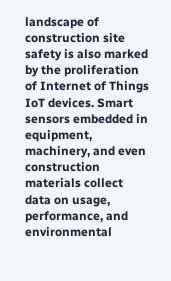landscape of construction site safety is also marked by the proliferation of Internet of Things IoT devices. Smart sensors embedded in equipment, machinery, and even construction materials collect data on usage, performance, and environmental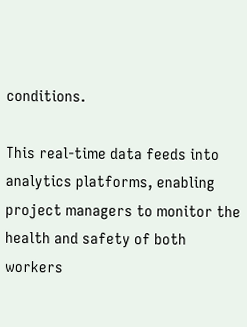conditions.

This real-time data feeds into analytics platforms, enabling project managers to monitor the health and safety of both workers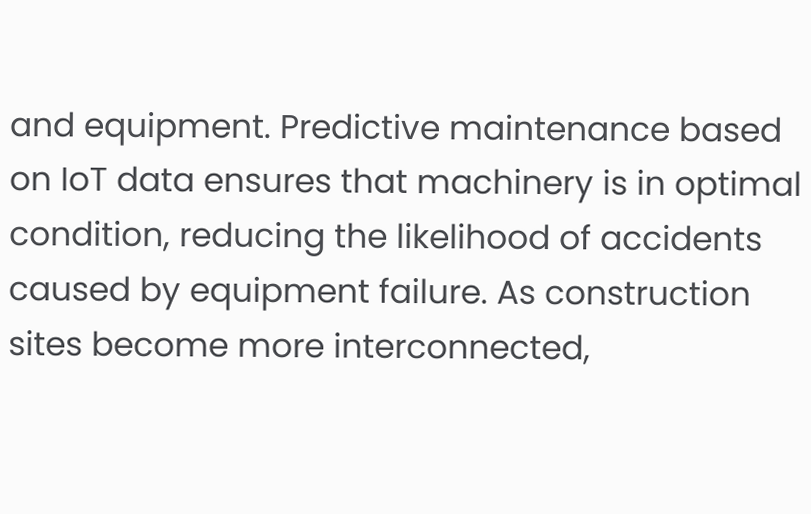and equipment. Predictive maintenance based on IoT data ensures that machinery is in optimal condition, reducing the likelihood of accidents caused by equipment failure. As construction sites become more interconnected,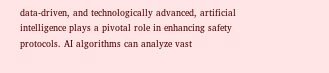data-driven, and technologically advanced, artificial intelligence plays a pivotal role in enhancing safety protocols. AI algorithms can analyze vast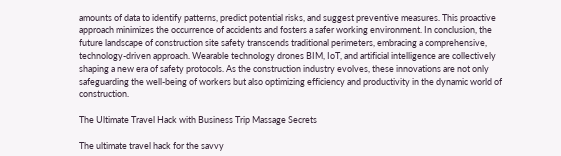amounts of data to identify patterns, predict potential risks, and suggest preventive measures. This proactive approach minimizes the occurrence of accidents and fosters a safer working environment. In conclusion, the future landscape of construction site safety transcends traditional perimeters, embracing a comprehensive, technology-driven approach. Wearable technology drones BIM, IoT, and artificial intelligence are collectively shaping a new era of safety protocols. As the construction industry evolves, these innovations are not only safeguarding the well-being of workers but also optimizing efficiency and productivity in the dynamic world of construction.

The Ultimate Travel Hack with Business Trip Massage Secrets

The ultimate travel hack for the savvy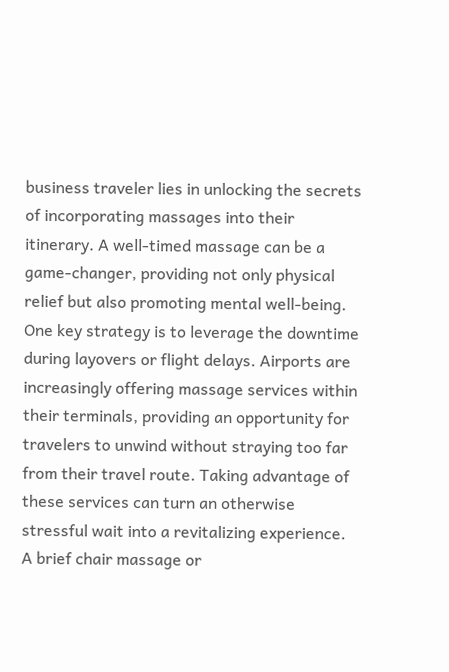business traveler lies in unlocking the secrets of incorporating massages into their itinerary. A well-timed massage can be a game-changer, providing not only physical relief but also promoting mental well-being. One key strategy is to leverage the downtime during layovers or flight delays. Airports are increasingly offering massage services within their terminals, providing an opportunity for travelers to unwind without straying too far from their travel route. Taking advantage of these services can turn an otherwise stressful wait into a revitalizing experience. A brief chair massage or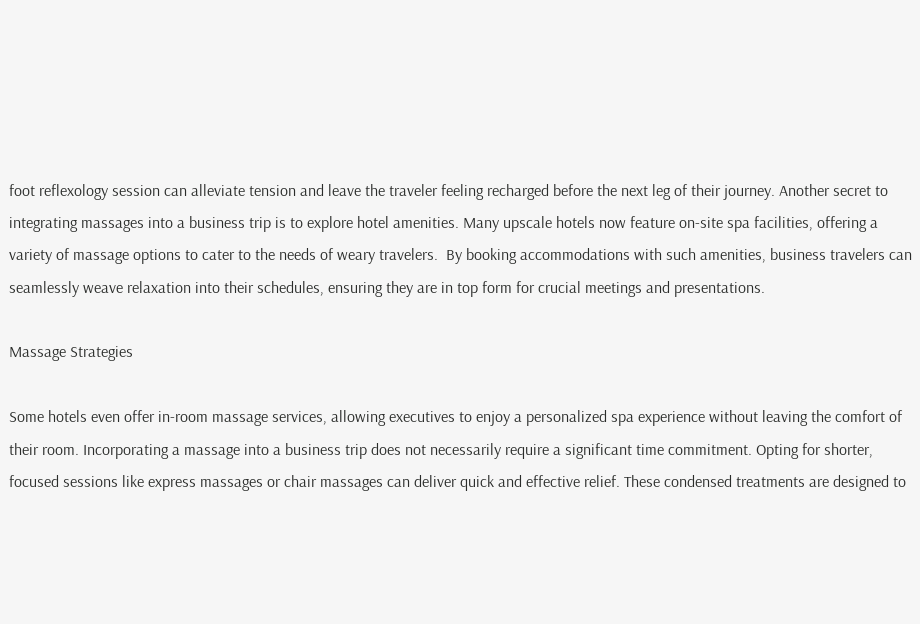foot reflexology session can alleviate tension and leave the traveler feeling recharged before the next leg of their journey. Another secret to integrating massages into a business trip is to explore hotel amenities. Many upscale hotels now feature on-site spa facilities, offering a variety of massage options to cater to the needs of weary travelers.  By booking accommodations with such amenities, business travelers can seamlessly weave relaxation into their schedules, ensuring they are in top form for crucial meetings and presentations.

Massage Strategies

Some hotels even offer in-room massage services, allowing executives to enjoy a personalized spa experience without leaving the comfort of their room. Incorporating a massage into a business trip does not necessarily require a significant time commitment. Opting for shorter, focused sessions like express massages or chair massages can deliver quick and effective relief. These condensed treatments are designed to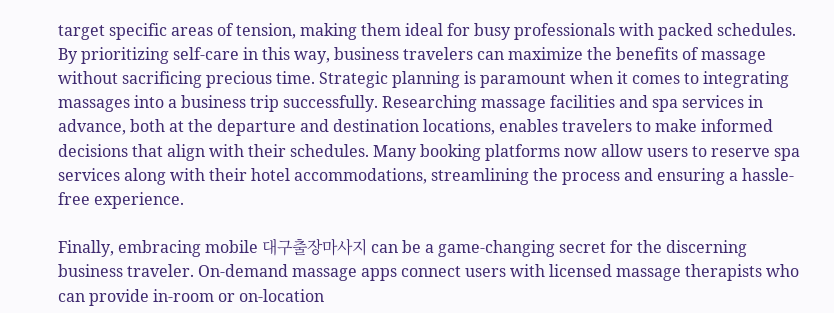target specific areas of tension, making them ideal for busy professionals with packed schedules. By prioritizing self-care in this way, business travelers can maximize the benefits of massage without sacrificing precious time. Strategic planning is paramount when it comes to integrating massages into a business trip successfully. Researching massage facilities and spa services in advance, both at the departure and destination locations, enables travelers to make informed decisions that align with their schedules. Many booking platforms now allow users to reserve spa services along with their hotel accommodations, streamlining the process and ensuring a hassle-free experience.

Finally, embracing mobile 대구출장마사지 can be a game-changing secret for the discerning business traveler. On-demand massage apps connect users with licensed massage therapists who can provide in-room or on-location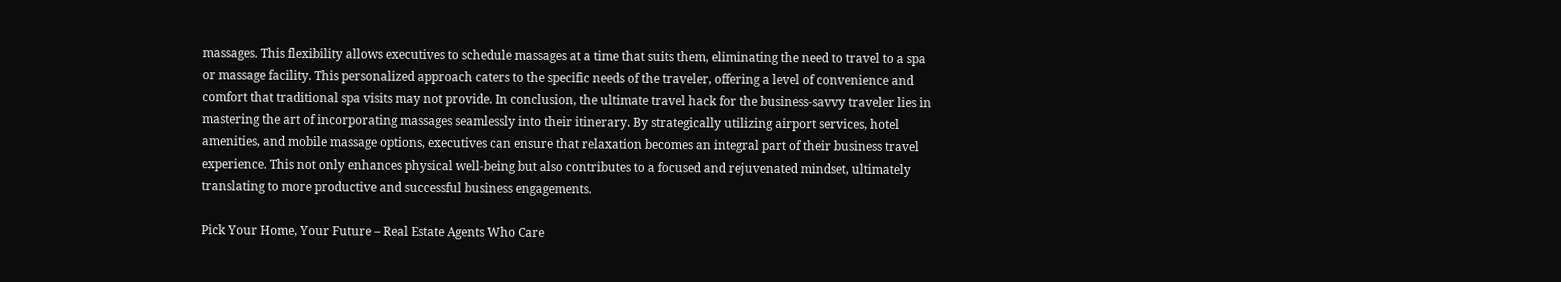massages. This flexibility allows executives to schedule massages at a time that suits them, eliminating the need to travel to a spa or massage facility. This personalized approach caters to the specific needs of the traveler, offering a level of convenience and comfort that traditional spa visits may not provide. In conclusion, the ultimate travel hack for the business-savvy traveler lies in mastering the art of incorporating massages seamlessly into their itinerary. By strategically utilizing airport services, hotel amenities, and mobile massage options, executives can ensure that relaxation becomes an integral part of their business travel experience. This not only enhances physical well-being but also contributes to a focused and rejuvenated mindset, ultimately translating to more productive and successful business engagements.

Pick Your Home, Your Future – Real Estate Agents Who Care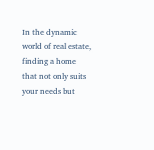In the dynamic world of real estate, finding a home that not only suits your needs but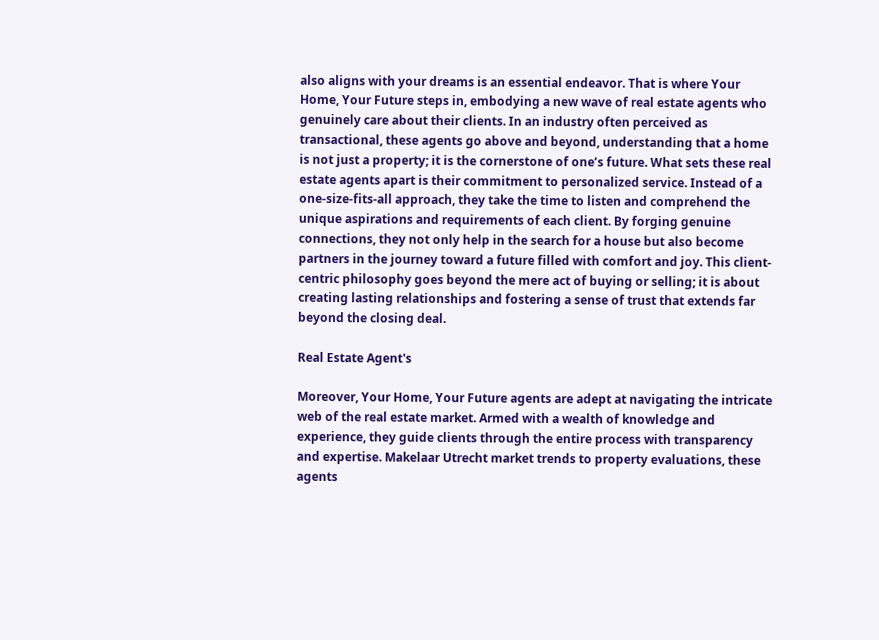also aligns with your dreams is an essential endeavor. That is where Your Home, Your Future steps in, embodying a new wave of real estate agents who genuinely care about their clients. In an industry often perceived as transactional, these agents go above and beyond, understanding that a home is not just a property; it is the cornerstone of one’s future. What sets these real estate agents apart is their commitment to personalized service. Instead of a one-size-fits-all approach, they take the time to listen and comprehend the unique aspirations and requirements of each client. By forging genuine connections, they not only help in the search for a house but also become partners in the journey toward a future filled with comfort and joy. This client-centric philosophy goes beyond the mere act of buying or selling; it is about creating lasting relationships and fostering a sense of trust that extends far beyond the closing deal.

Real Estate Agent's

Moreover, Your Home, Your Future agents are adept at navigating the intricate web of the real estate market. Armed with a wealth of knowledge and experience, they guide clients through the entire process with transparency and expertise. Makelaar Utrecht market trends to property evaluations, these agents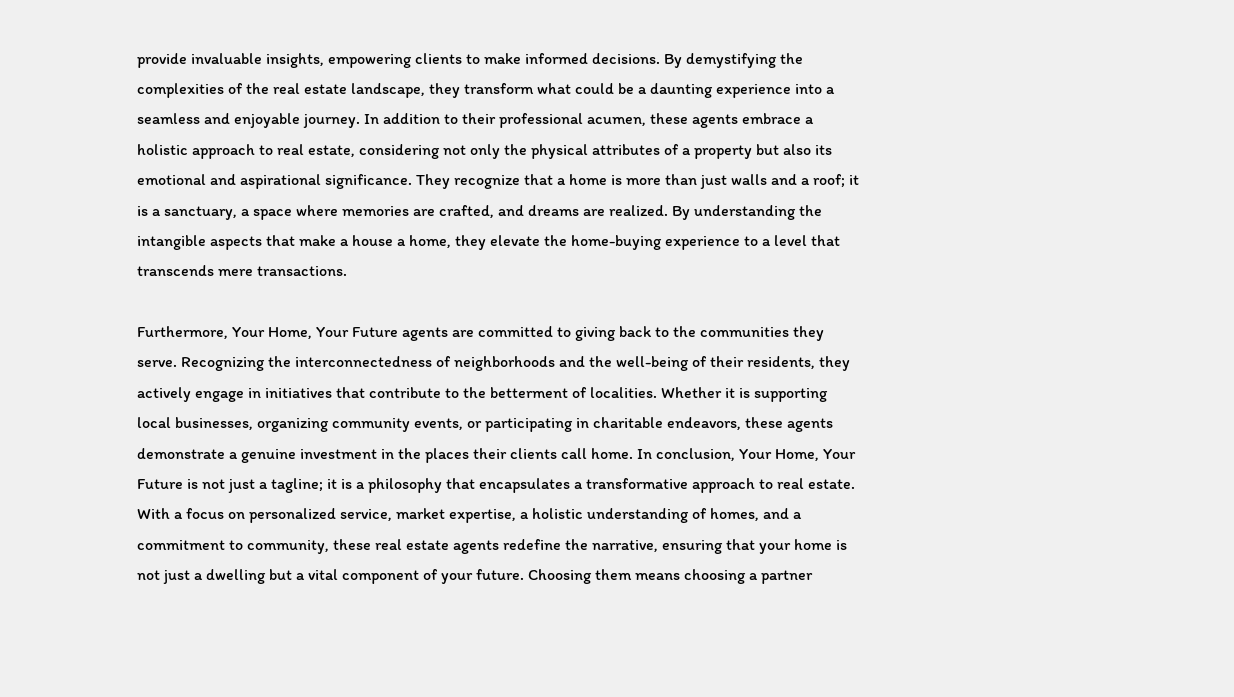provide invaluable insights, empowering clients to make informed decisions. By demystifying the complexities of the real estate landscape, they transform what could be a daunting experience into a seamless and enjoyable journey. In addition to their professional acumen, these agents embrace a holistic approach to real estate, considering not only the physical attributes of a property but also its emotional and aspirational significance. They recognize that a home is more than just walls and a roof; it is a sanctuary, a space where memories are crafted, and dreams are realized. By understanding the intangible aspects that make a house a home, they elevate the home-buying experience to a level that transcends mere transactions.

Furthermore, Your Home, Your Future agents are committed to giving back to the communities they serve. Recognizing the interconnectedness of neighborhoods and the well-being of their residents, they actively engage in initiatives that contribute to the betterment of localities. Whether it is supporting local businesses, organizing community events, or participating in charitable endeavors, these agents demonstrate a genuine investment in the places their clients call home. In conclusion, Your Home, Your Future is not just a tagline; it is a philosophy that encapsulates a transformative approach to real estate. With a focus on personalized service, market expertise, a holistic understanding of homes, and a commitment to community, these real estate agents redefine the narrative, ensuring that your home is not just a dwelling but a vital component of your future. Choosing them means choosing a partner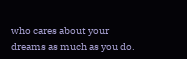who cares about your dreams as much as you do.